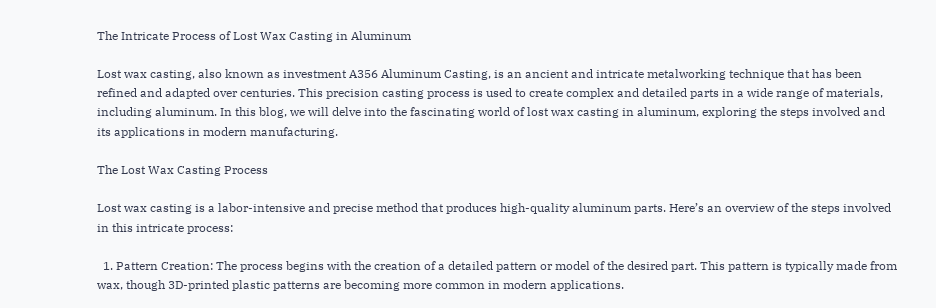The Intricate Process of Lost Wax Casting in Aluminum

Lost wax casting, also known as investment A356 Aluminum Casting, is an ancient and intricate metalworking technique that has been refined and adapted over centuries. This precision casting process is used to create complex and detailed parts in a wide range of materials, including aluminum. In this blog, we will delve into the fascinating world of lost wax casting in aluminum, exploring the steps involved and its applications in modern manufacturing.

The Lost Wax Casting Process

Lost wax casting is a labor-intensive and precise method that produces high-quality aluminum parts. Here’s an overview of the steps involved in this intricate process:

  1. Pattern Creation: The process begins with the creation of a detailed pattern or model of the desired part. This pattern is typically made from wax, though 3D-printed plastic patterns are becoming more common in modern applications.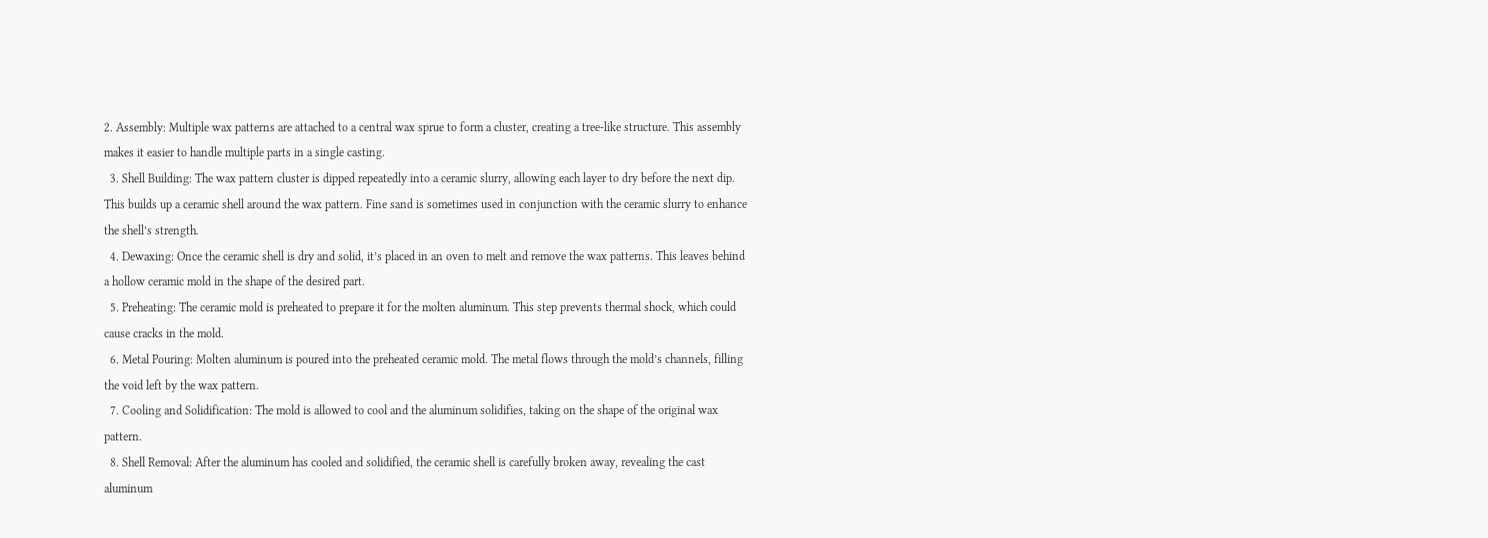2. Assembly: Multiple wax patterns are attached to a central wax sprue to form a cluster, creating a tree-like structure. This assembly makes it easier to handle multiple parts in a single casting.
  3. Shell Building: The wax pattern cluster is dipped repeatedly into a ceramic slurry, allowing each layer to dry before the next dip. This builds up a ceramic shell around the wax pattern. Fine sand is sometimes used in conjunction with the ceramic slurry to enhance the shell’s strength.
  4. Dewaxing: Once the ceramic shell is dry and solid, it’s placed in an oven to melt and remove the wax patterns. This leaves behind a hollow ceramic mold in the shape of the desired part.
  5. Preheating: The ceramic mold is preheated to prepare it for the molten aluminum. This step prevents thermal shock, which could cause cracks in the mold.
  6. Metal Pouring: Molten aluminum is poured into the preheated ceramic mold. The metal flows through the mold’s channels, filling the void left by the wax pattern.
  7. Cooling and Solidification: The mold is allowed to cool and the aluminum solidifies, taking on the shape of the original wax pattern.
  8. Shell Removal: After the aluminum has cooled and solidified, the ceramic shell is carefully broken away, revealing the cast aluminum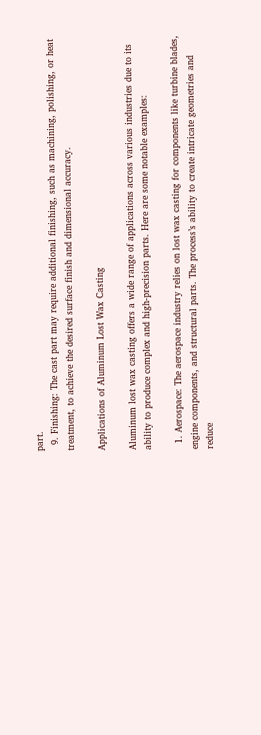part.
  9. Finishing: The cast part may require additional finishing, such as machining, polishing, or heat treatment, to achieve the desired surface finish and dimensional accuracy.

Applications of Aluminum Lost Wax Casting

Aluminum lost wax casting offers a wide range of applications across various industries due to its ability to produce complex and high-precision parts. Here are some notable examples:

  1. Aerospace: The aerospace industry relies on lost wax casting for components like turbine blades, engine components, and structural parts. The process’s ability to create intricate geometries and reduce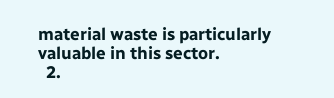material waste is particularly valuable in this sector.
  2.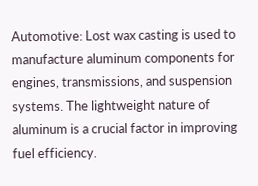Automotive: Lost wax casting is used to manufacture aluminum components for engines, transmissions, and suspension systems. The lightweight nature of aluminum is a crucial factor in improving fuel efficiency.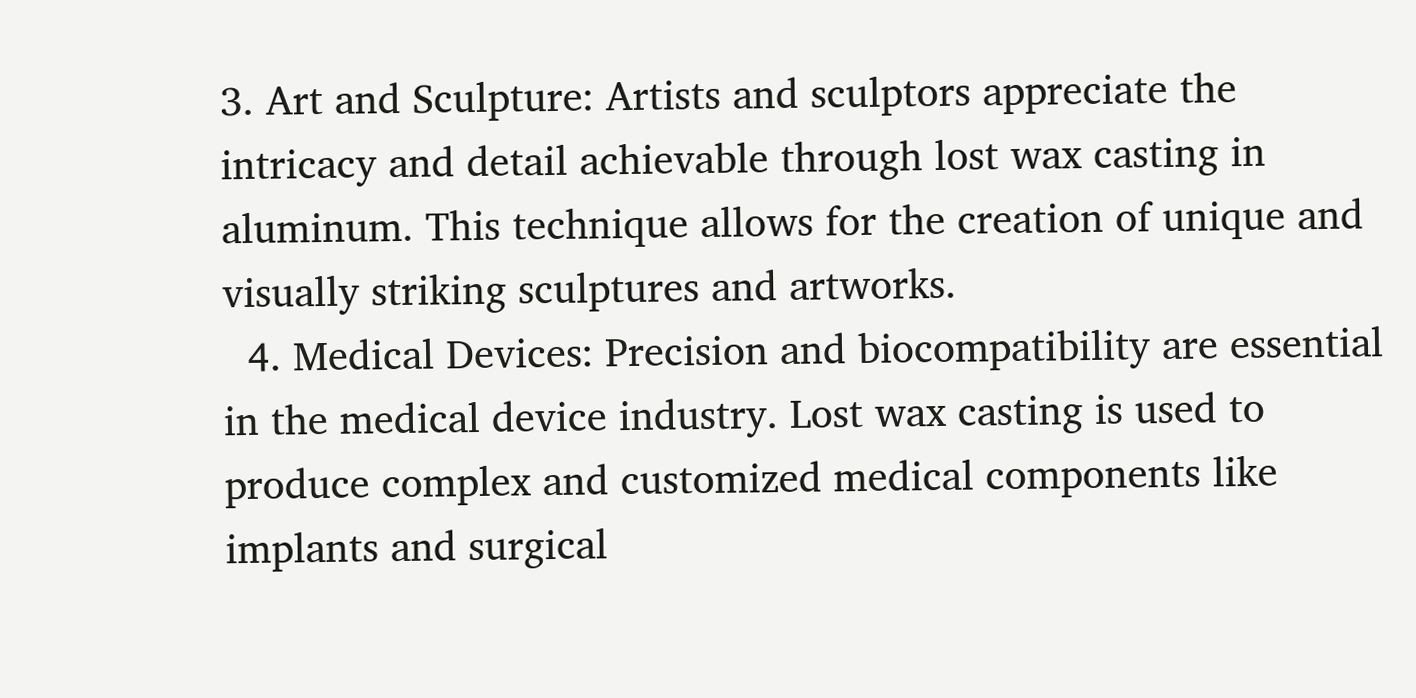3. Art and Sculpture: Artists and sculptors appreciate the intricacy and detail achievable through lost wax casting in aluminum. This technique allows for the creation of unique and visually striking sculptures and artworks.
  4. Medical Devices: Precision and biocompatibility are essential in the medical device industry. Lost wax casting is used to produce complex and customized medical components like implants and surgical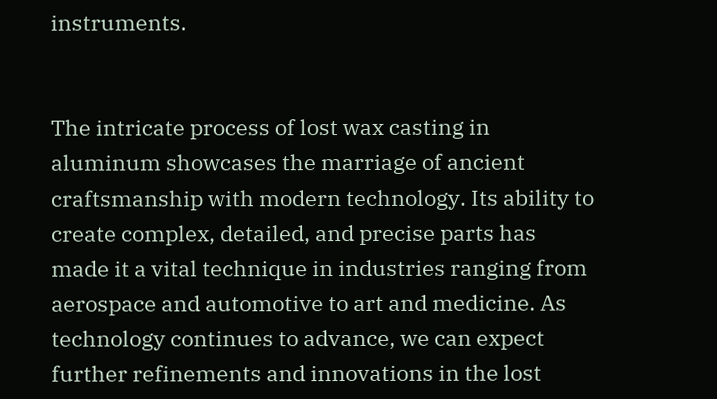instruments.


The intricate process of lost wax casting in aluminum showcases the marriage of ancient craftsmanship with modern technology. Its ability to create complex, detailed, and precise parts has made it a vital technique in industries ranging from aerospace and automotive to art and medicine. As technology continues to advance, we can expect further refinements and innovations in the lost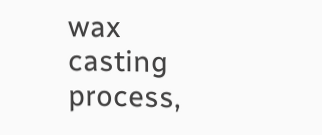wax casting process,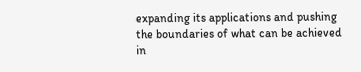expanding its applications and pushing the boundaries of what can be achieved in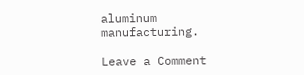aluminum manufacturing.

Leave a Comment